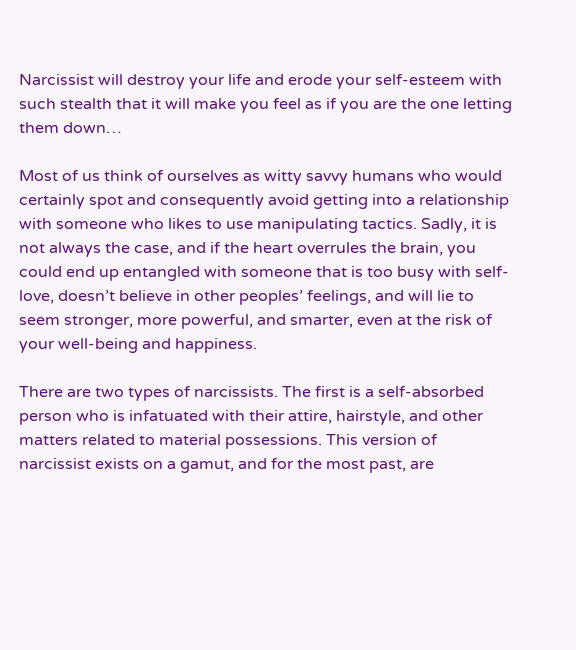Narcissist will destroy your life and erode your self-esteem with such stealth that it will make you feel as if you are the one letting them down…

Most of us think of ourselves as witty savvy humans who would certainly spot and consequently avoid getting into a relationship with someone who likes to use manipulating tactics. Sadly, it is not always the case, and if the heart overrules the brain, you could end up entangled with someone that is too busy with self-love, doesn’t believe in other peoples’ feelings, and will lie to seem stronger, more powerful, and smarter, even at the risk of your well-being and happiness.

There are two types of narcissists. The first is a self-absorbed person who is infatuated with their attire, hairstyle, and other matters related to material possessions. This version of narcissist exists on a gamut, and for the most past, are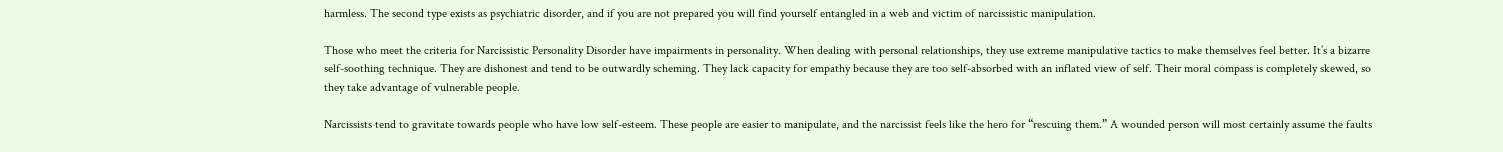harmless. The second type exists as psychiatric disorder, and if you are not prepared you will find yourself entangled in a web and victim of narcissistic manipulation.

Those who meet the criteria for Narcissistic Personality Disorder have impairments in personality. When dealing with personal relationships, they use extreme manipulative tactics to make themselves feel better. It’s a bizarre self-soothing technique. They are dishonest and tend to be outwardly scheming. They lack capacity for empathy because they are too self-absorbed with an inflated view of self. Their moral compass is completely skewed, so they take advantage of vulnerable people.

Narcissists tend to gravitate towards people who have low self-esteem. These people are easier to manipulate, and the narcissist feels like the hero for “rescuing them.” A wounded person will most certainly assume the faults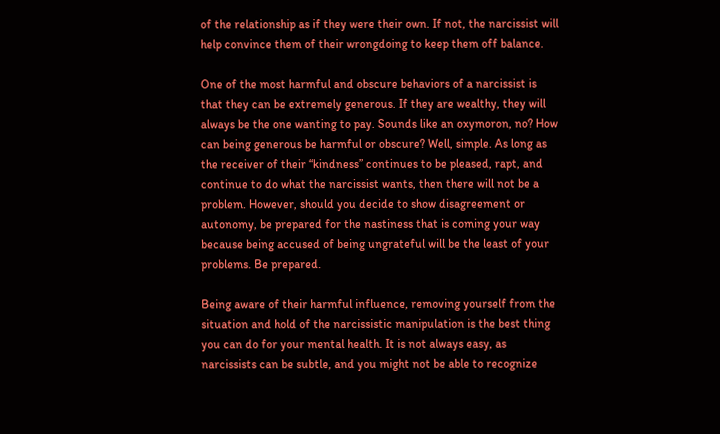of the relationship as if they were their own. If not, the narcissist will help convince them of their wrongdoing to keep them off balance.

One of the most harmful and obscure behaviors of a narcissist is that they can be extremely generous. If they are wealthy, they will always be the one wanting to pay. Sounds like an oxymoron, no? How can being generous be harmful or obscure? Well, simple. As long as the receiver of their “kindness” continues to be pleased, rapt, and continue to do what the narcissist wants, then there will not be a problem. However, should you decide to show disagreement or autonomy, be prepared for the nastiness that is coming your way because being accused of being ungrateful will be the least of your problems. Be prepared.

Being aware of their harmful influence, removing yourself from the situation and hold of the narcissistic manipulation is the best thing you can do for your mental health. It is not always easy, as narcissists can be subtle, and you might not be able to recognize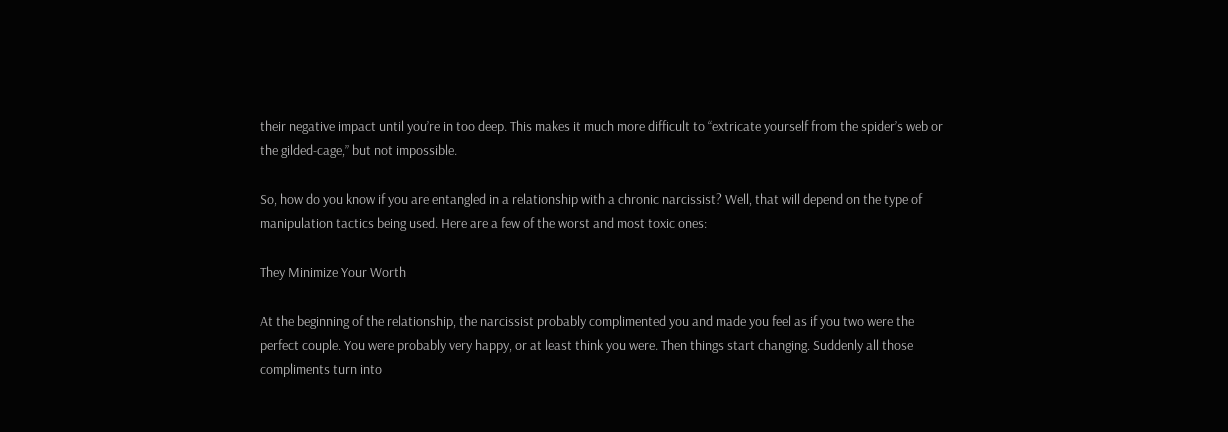their negative impact until you’re in too deep. This makes it much more difficult to “extricate yourself from the spider’s web or the gilded-cage,” but not impossible.

So, how do you know if you are entangled in a relationship with a chronic narcissist? Well, that will depend on the type of manipulation tactics being used. Here are a few of the worst and most toxic ones:

They Minimize Your Worth

At the beginning of the relationship, the narcissist probably complimented you and made you feel as if you two were the perfect couple. You were probably very happy, or at least think you were. Then things start changing. Suddenly all those compliments turn into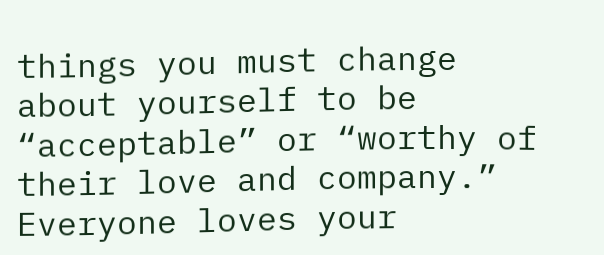things you must change about yourself to be “acceptable” or “worthy of their love and company.” Everyone loves your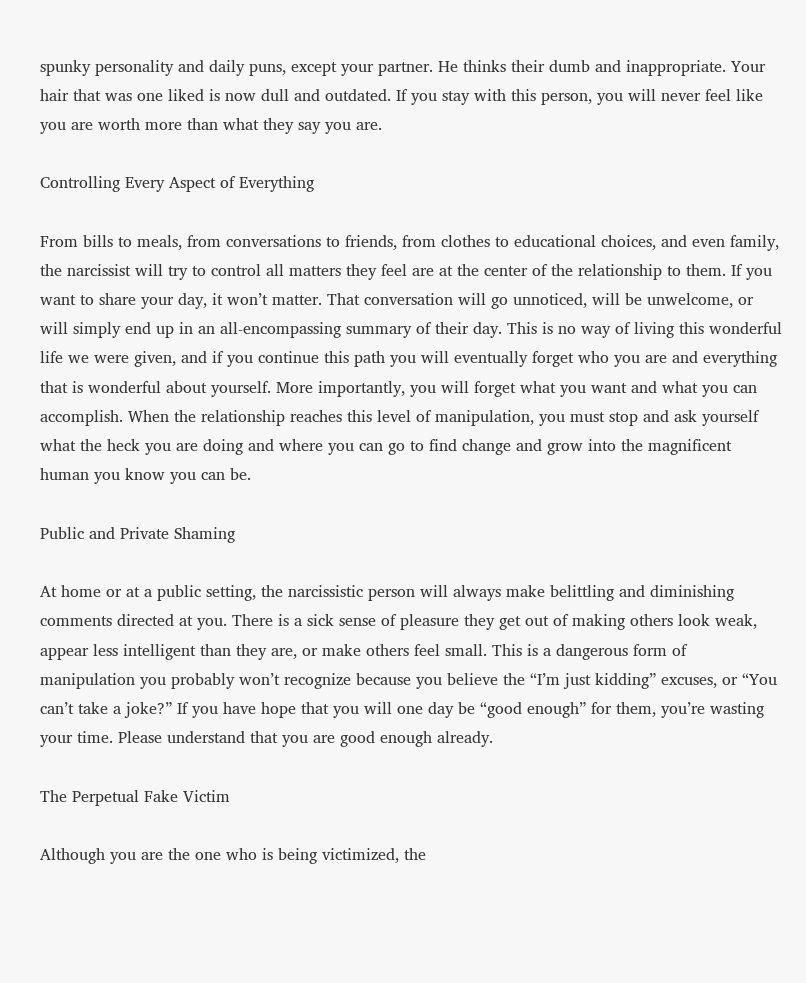spunky personality and daily puns, except your partner. He thinks their dumb and inappropriate. Your hair that was one liked is now dull and outdated. If you stay with this person, you will never feel like you are worth more than what they say you are.

Controlling Every Aspect of Everything

From bills to meals, from conversations to friends, from clothes to educational choices, and even family, the narcissist will try to control all matters they feel are at the center of the relationship to them. If you want to share your day, it won’t matter. That conversation will go unnoticed, will be unwelcome, or will simply end up in an all-encompassing summary of their day. This is no way of living this wonderful life we were given, and if you continue this path you will eventually forget who you are and everything that is wonderful about yourself. More importantly, you will forget what you want and what you can accomplish. When the relationship reaches this level of manipulation, you must stop and ask yourself what the heck you are doing and where you can go to find change and grow into the magnificent human you know you can be.

Public and Private Shaming

At home or at a public setting, the narcissistic person will always make belittling and diminishing comments directed at you. There is a sick sense of pleasure they get out of making others look weak, appear less intelligent than they are, or make others feel small. This is a dangerous form of manipulation you probably won’t recognize because you believe the “I’m just kidding” excuses, or “You can’t take a joke?” If you have hope that you will one day be “good enough” for them, you’re wasting your time. Please understand that you are good enough already.

The Perpetual Fake Victim

Although you are the one who is being victimized, the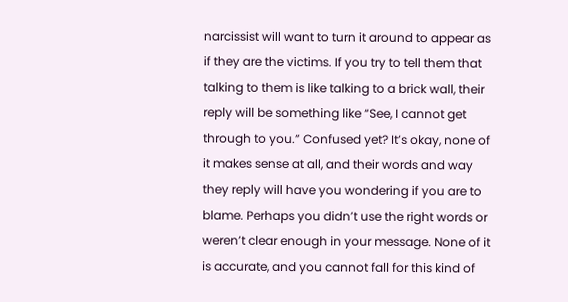narcissist will want to turn it around to appear as if they are the victims. If you try to tell them that talking to them is like talking to a brick wall, their reply will be something like “See, I cannot get through to you.” Confused yet? It’s okay, none of it makes sense at all, and their words and way they reply will have you wondering if you are to blame. Perhaps you didn’t use the right words or weren’t clear enough in your message. None of it is accurate, and you cannot fall for this kind of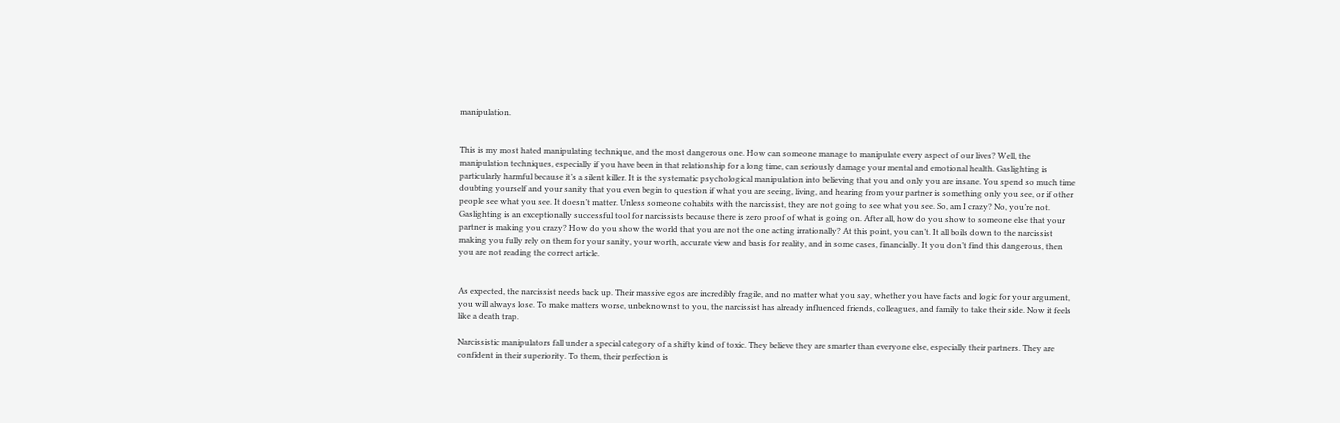manipulation.


This is my most hated manipulating technique, and the most dangerous one. How can someone manage to manipulate every aspect of our lives? Well, the manipulation techniques, especially if you have been in that relationship for a long time, can seriously damage your mental and emotional health. Gaslighting is particularly harmful because it’s a silent killer. It is the systematic psychological manipulation into believing that you and only you are insane. You spend so much time doubting yourself and your sanity that you even begin to question if what you are seeing, living, and hearing from your partner is something only you see, or if other people see what you see. It doesn’t matter. Unless someone cohabits with the narcissist, they are not going to see what you see. So, am I crazy? No, you’re not. Gaslighting is an exceptionally successful tool for narcissists because there is zero proof of what is going on. After all, how do you show to someone else that your partner is making you crazy? How do you show the world that you are not the one acting irrationally? At this point, you can’t. It all boils down to the narcissist making you fully rely on them for your sanity, your worth, accurate view and basis for reality, and in some cases, financially. It you don’t find this dangerous, then you are not reading the correct article.


As expected, the narcissist needs back up. Their massive egos are incredibly fragile, and no matter what you say, whether you have facts and logic for your argument, you will always lose. To make matters worse, unbeknownst to you, the narcissist has already influenced friends, colleagues, and family to take their side. Now it feels like a death trap.

Narcissistic manipulators fall under a special category of a shifty kind of toxic. They believe they are smarter than everyone else, especially their partners. They are confident in their superiority. To them, their perfection is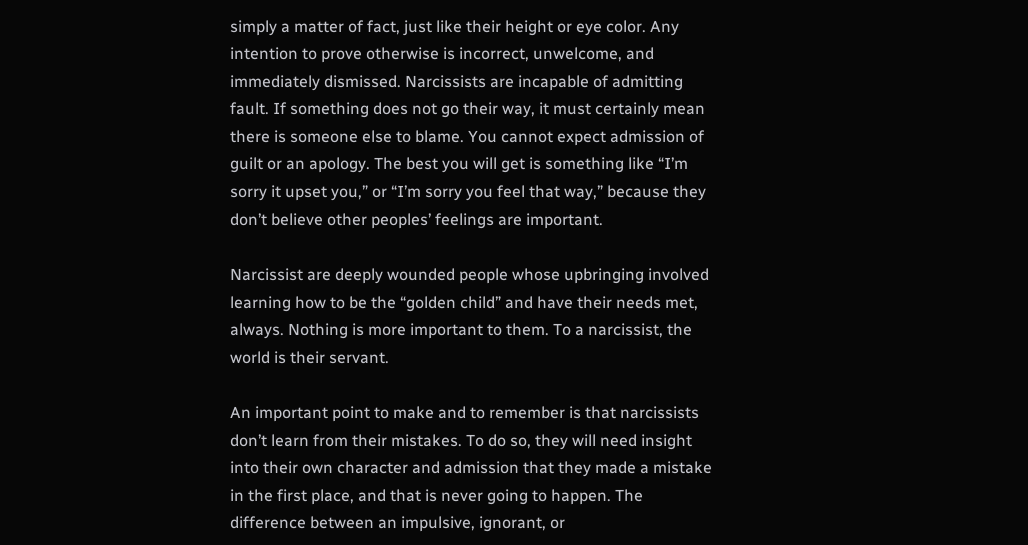simply a matter of fact, just like their height or eye color. Any intention to prove otherwise is incorrect, unwelcome, and immediately dismissed. Narcissists are incapable of admitting fault. If something does not go their way, it must certainly mean there is someone else to blame. You cannot expect admission of guilt or an apology. The best you will get is something like “I’m sorry it upset you,” or “I’m sorry you feel that way,” because they don’t believe other peoples’ feelings are important.

Narcissist are deeply wounded people whose upbringing involved learning how to be the “golden child” and have their needs met, always. Nothing is more important to them. To a narcissist, the world is their servant.

An important point to make and to remember is that narcissists don’t learn from their mistakes. To do so, they will need insight into their own character and admission that they made a mistake in the first place, and that is never going to happen. The difference between an impulsive, ignorant, or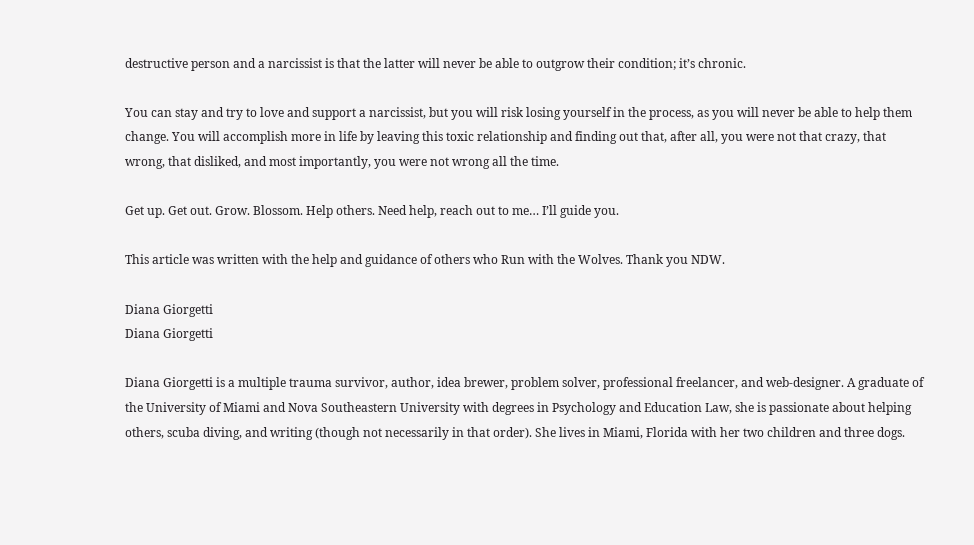destructive person and a narcissist is that the latter will never be able to outgrow their condition; it’s chronic.

You can stay and try to love and support a narcissist, but you will risk losing yourself in the process, as you will never be able to help them change. You will accomplish more in life by leaving this toxic relationship and finding out that, after all, you were not that crazy, that wrong, that disliked, and most importantly, you were not wrong all the time.

Get up. Get out. Grow. Blossom. Help others. Need help, reach out to me… I’ll guide you.

This article was written with the help and guidance of others who Run with the Wolves. Thank you NDW.

Diana Giorgetti
Diana Giorgetti

Diana Giorgetti is a multiple trauma survivor, author, idea brewer, problem solver, professional freelancer, and web-designer. A graduate of the University of Miami and Nova Southeastern University with degrees in Psychology and Education Law, she is passionate about helping others, scuba diving, and writing (though not necessarily in that order). She lives in Miami, Florida with her two children and three dogs.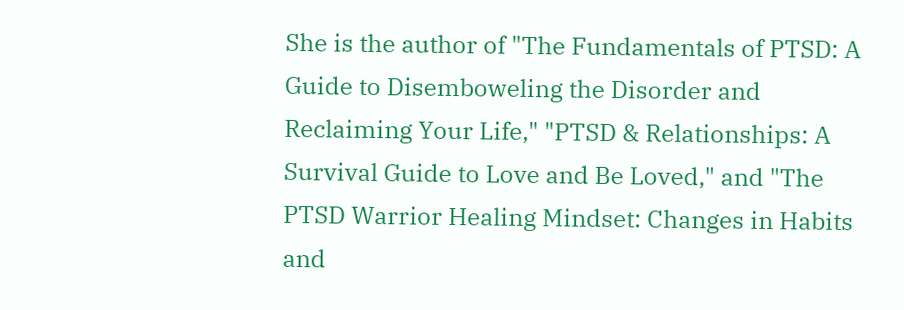She is the author of "The Fundamentals of PTSD: A Guide to Disemboweling the Disorder and Reclaiming Your Life," "PTSD & Relationships: A Survival Guide to Love and Be Loved," and "The PTSD Warrior Healing Mindset: Changes in Habits and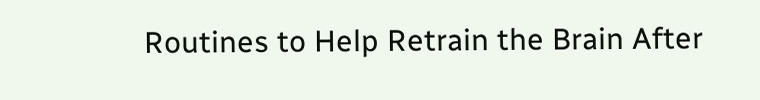Routines to Help Retrain the Brain After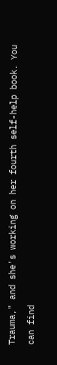Trauma," and she's working on her fourth self-help book. You can find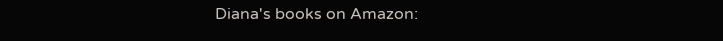Diana's books on Amazon: